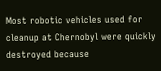Most robotic vehicles used for cleanup at Chernobyl were quickly destroyed because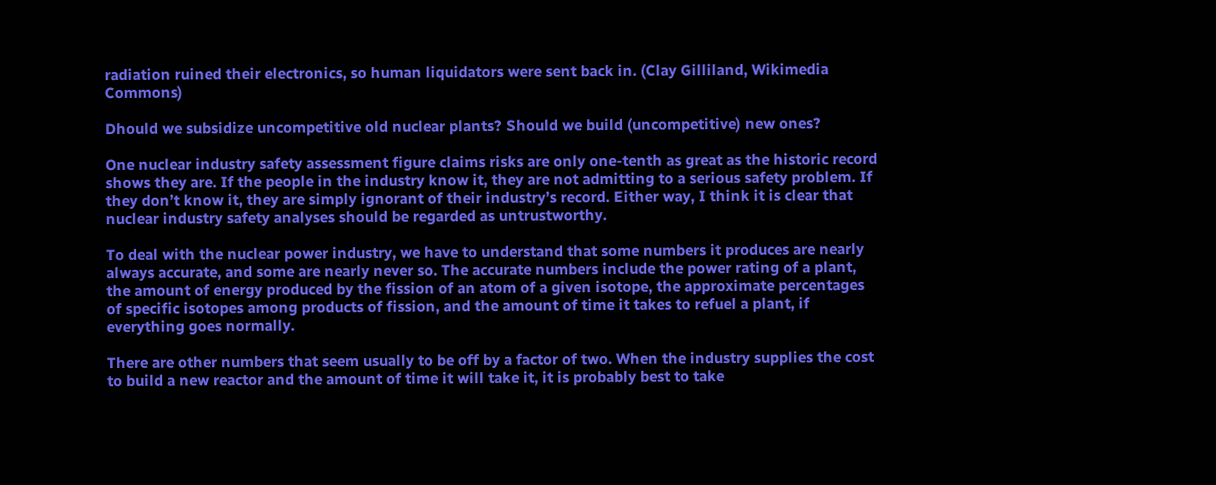radiation ruined their electronics, so human liquidators were sent back in. (Clay Gilliland, Wikimedia Commons)

Dhould we subsidize uncompetitive old nuclear plants? Should we build (uncompetitive) new ones?

One nuclear industry safety assessment figure claims risks are only one-tenth as great as the historic record shows they are. If the people in the industry know it, they are not admitting to a serious safety problem. If they don’t know it, they are simply ignorant of their industry’s record. Either way, I think it is clear that nuclear industry safety analyses should be regarded as untrustworthy.

To deal with the nuclear power industry, we have to understand that some numbers it produces are nearly always accurate, and some are nearly never so. The accurate numbers include the power rating of a plant, the amount of energy produced by the fission of an atom of a given isotope, the approximate percentages of specific isotopes among products of fission, and the amount of time it takes to refuel a plant, if everything goes normally.

There are other numbers that seem usually to be off by a factor of two. When the industry supplies the cost to build a new reactor and the amount of time it will take it, it is probably best to take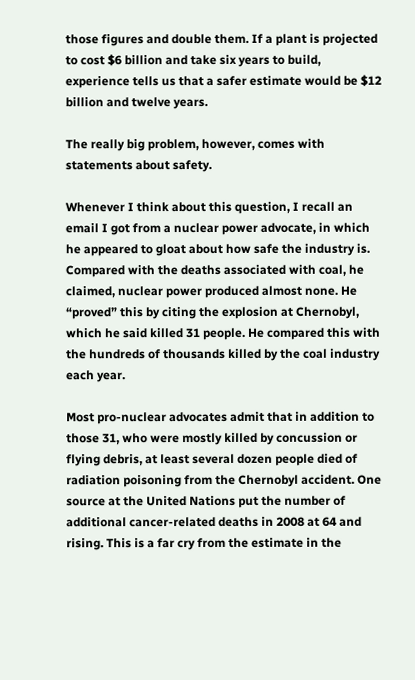those figures and double them. If a plant is projected to cost $6 billion and take six years to build, experience tells us that a safer estimate would be $12 billion and twelve years.

The really big problem, however, comes with statements about safety.

Whenever I think about this question, I recall an email I got from a nuclear power advocate, in which he appeared to gloat about how safe the industry is. Compared with the deaths associated with coal, he claimed, nuclear power produced almost none. He “proved” this by citing the explosion at Chernobyl, which he said killed 31 people. He compared this with the hundreds of thousands killed by the coal industry each year.

Most pro-nuclear advocates admit that in addition to those 31, who were mostly killed by concussion or flying debris, at least several dozen people died of radiation poisoning from the Chernobyl accident. One source at the United Nations put the number of additional cancer-related deaths in 2008 at 64 and rising. This is a far cry from the estimate in the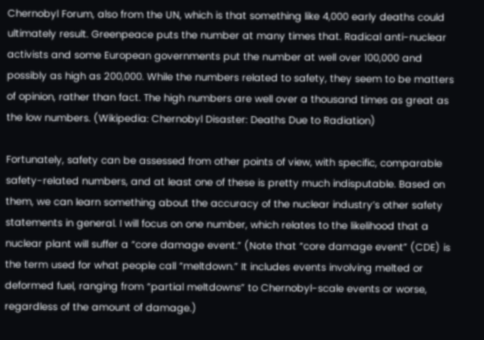Chernobyl Forum, also from the UN, which is that something like 4,000 early deaths could ultimately result. Greenpeace puts the number at many times that. Radical anti-nuclear activists and some European governments put the number at well over 100,000 and possibly as high as 200,000. While the numbers related to safety, they seem to be matters of opinion, rather than fact. The high numbers are well over a thousand times as great as the low numbers. (Wikipedia: Chernobyl Disaster: Deaths Due to Radiation)

Fortunately, safety can be assessed from other points of view, with specific, comparable safety-related numbers, and at least one of these is pretty much indisputable. Based on them, we can learn something about the accuracy of the nuclear industry’s other safety statements in general. I will focus on one number, which relates to the likelihood that a nuclear plant will suffer a “core damage event.” (Note that “core damage event” (CDE) is the term used for what people call “meltdown.” It includes events involving melted or deformed fuel, ranging from “partial meltdowns” to Chernobyl-scale events or worse, regardless of the amount of damage.)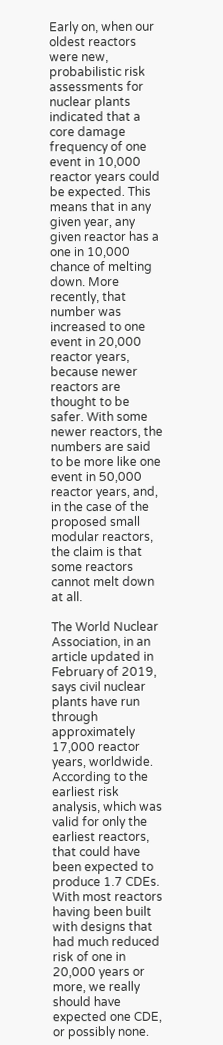Early on, when our oldest reactors were new, probabilistic risk assessments for nuclear plants indicated that a core damage frequency of one event in 10,000 reactor years could be expected. This means that in any given year, any given reactor has a one in 10,000 chance of melting down. More recently, that number was increased to one event in 20,000 reactor years, because newer reactors are thought to be safer. With some newer reactors, the numbers are said to be more like one event in 50,000 reactor years, and, in the case of the proposed small modular reactors, the claim is that some reactors cannot melt down at all.

The World Nuclear Association, in an article updated in February of 2019, says civil nuclear plants have run through approximately 17,000 reactor years, worldwide. According to the earliest risk analysis, which was valid for only the earliest reactors, that could have been expected to produce 1.7 CDEs. With most reactors having been built with designs that had much reduced risk of one in 20,000 years or more, we really should have expected one CDE, or possibly none.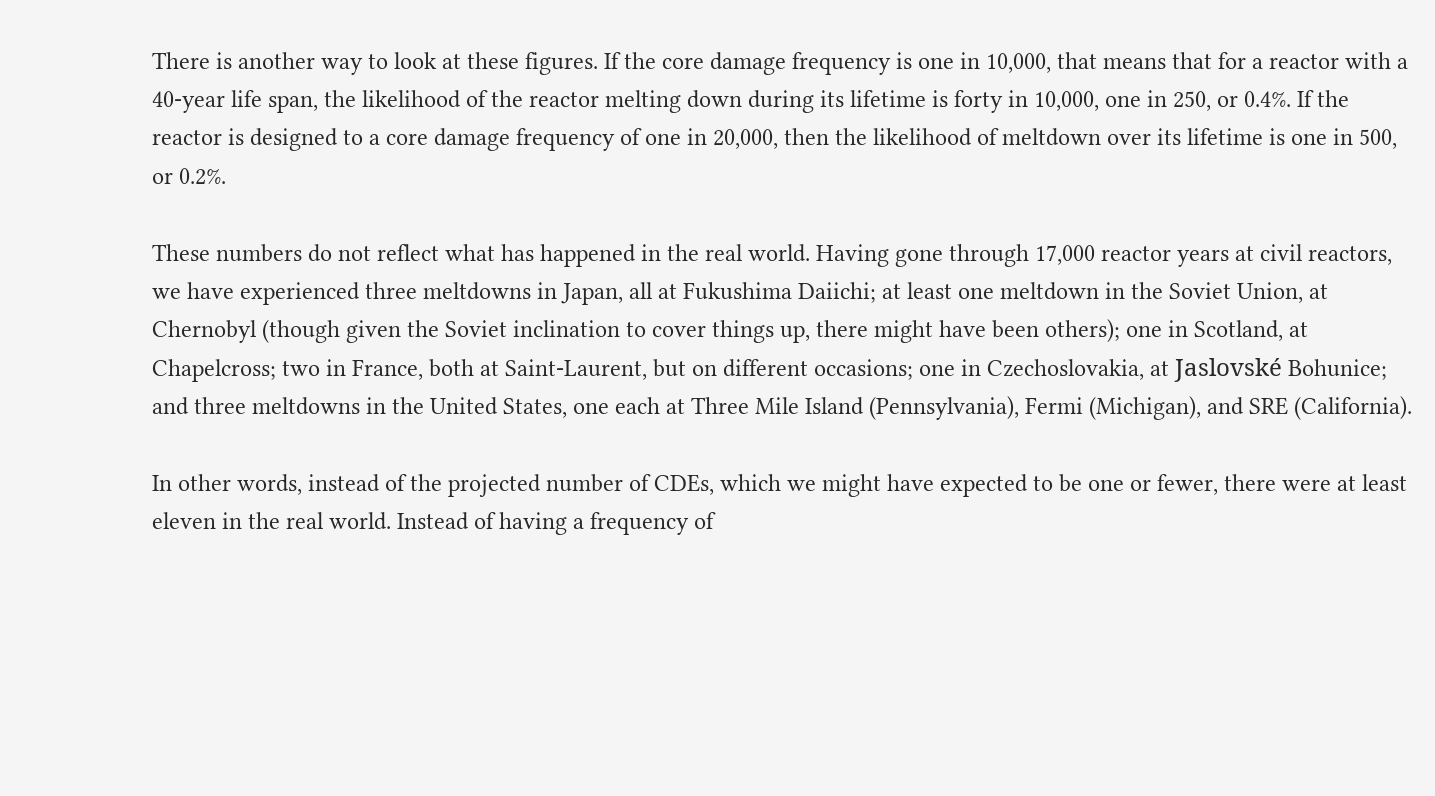There is another way to look at these figures. If the core damage frequency is one in 10,000, that means that for a reactor with a 40-year life span, the likelihood of the reactor melting down during its lifetime is forty in 10,000, one in 250, or 0.4%. If the reactor is designed to a core damage frequency of one in 20,000, then the likelihood of meltdown over its lifetime is one in 500, or 0.2%.

These numbers do not reflect what has happened in the real world. Having gone through 17,000 reactor years at civil reactors, we have experienced three meltdowns in Japan, all at Fukushima Daiichi; at least one meltdown in the Soviet Union, at Chernobyl (though given the Soviet inclination to cover things up, there might have been others); one in Scotland, at Chapelcross; two in France, both at Saint-Laurent, but on different occasions; one in Czechoslovakia, at Jaslovské Bohunice; and three meltdowns in the United States, one each at Three Mile Island (Pennsylvania), Fermi (Michigan), and SRE (California).

In other words, instead of the projected number of CDEs, which we might have expected to be one or fewer, there were at least eleven in the real world. Instead of having a frequency of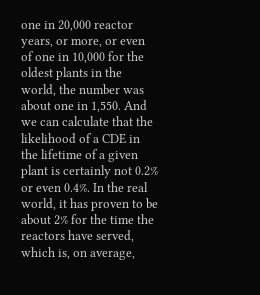one in 20,000 reactor years, or more, or even of one in 10,000 for the oldest plants in the world, the number was about one in 1,550. And we can calculate that the likelihood of a CDE in the lifetime of a given plant is certainly not 0.2% or even 0.4%. In the real world, it has proven to be about 2% for the time the reactors have served, which is, on average,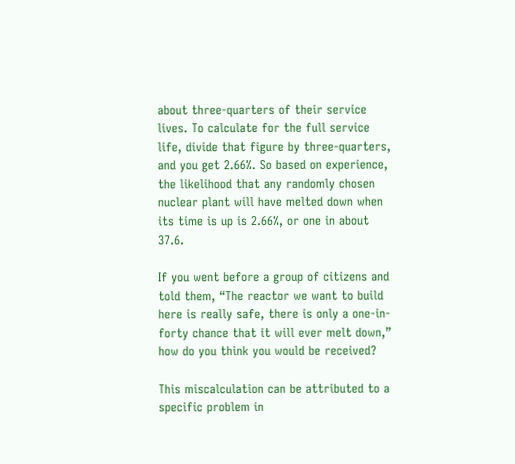about three-quarters of their service lives. To calculate for the full service life, divide that figure by three-quarters, and you get 2.66%. So based on experience, the likelihood that any randomly chosen nuclear plant will have melted down when its time is up is 2.66%, or one in about 37.6.

If you went before a group of citizens and told them, “The reactor we want to build here is really safe, there is only a one-in-forty chance that it will ever melt down,” how do you think you would be received?

This miscalculation can be attributed to a specific problem in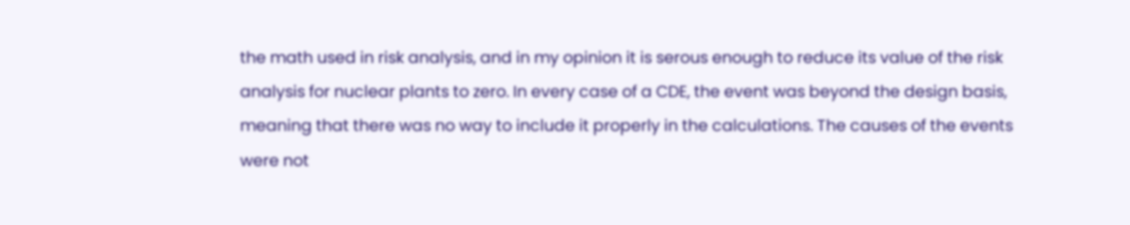the math used in risk analysis, and in my opinion it is serous enough to reduce its value of the risk analysis for nuclear plants to zero. In every case of a CDE, the event was beyond the design basis, meaning that there was no way to include it properly in the calculations. The causes of the events were not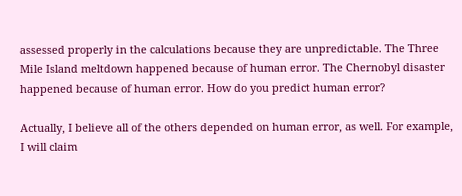assessed properly in the calculations because they are unpredictable. The Three Mile Island meltdown happened because of human error. The Chernobyl disaster happened because of human error. How do you predict human error?

Actually, I believe all of the others depended on human error, as well. For example, I will claim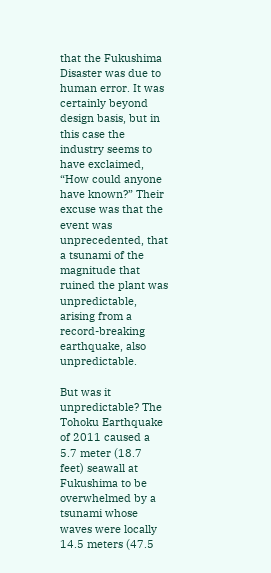that the Fukushima Disaster was due to human error. It was certainly beyond design basis, but in this case the industry seems to have exclaimed, “How could anyone have known?” Their excuse was that the event was unprecedented, that a tsunami of the magnitude that ruined the plant was unpredictable, arising from a record-breaking earthquake, also unpredictable.

But was it unpredictable? The Tohoku Earthquake of 2011 caused a 5.7 meter (18.7 feet) seawall at Fukushima to be overwhelmed by a tsunami whose waves were locally 14.5 meters (47.5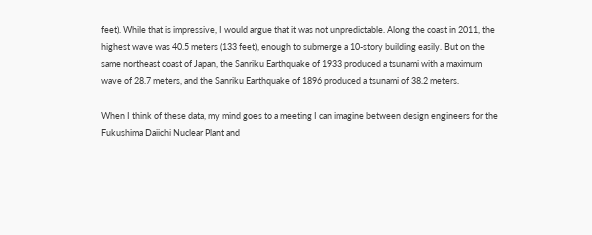feet). While that is impressive, I would argue that it was not unpredictable. Along the coast in 2011, the highest wave was 40.5 meters (133 feet), enough to submerge a 10-story building easily. But on the same northeast coast of Japan, the Sanriku Earthquake of 1933 produced a tsunami with a maximum wave of 28.7 meters, and the Sanriku Earthquake of 1896 produced a tsunami of 38.2 meters.

When I think of these data, my mind goes to a meeting I can imagine between design engineers for the Fukushima Daiichi Nuclear Plant and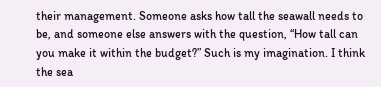their management. Someone asks how tall the seawall needs to be, and someone else answers with the question, “How tall can you make it within the budget?” Such is my imagination. I think the sea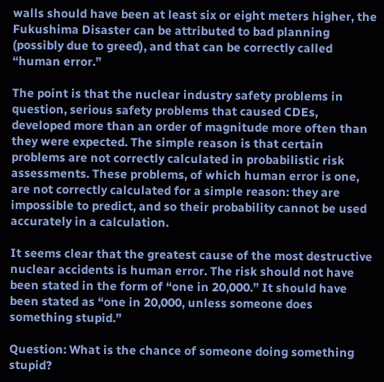walls should have been at least six or eight meters higher, the Fukushima Disaster can be attributed to bad planning (possibly due to greed), and that can be correctly called “human error.”

The point is that the nuclear industry safety problems in question, serious safety problems that caused CDEs, developed more than an order of magnitude more often than they were expected. The simple reason is that certain problems are not correctly calculated in probabilistic risk assessments. These problems, of which human error is one, are not correctly calculated for a simple reason: they are impossible to predict, and so their probability cannot be used accurately in a calculation.

It seems clear that the greatest cause of the most destructive nuclear accidents is human error. The risk should not have been stated in the form of “one in 20,000.” It should have been stated as “one in 20,000, unless someone does something stupid.”

Question: What is the chance of someone doing something stupid?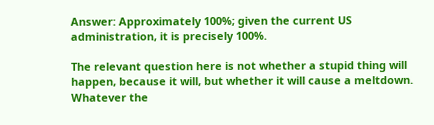Answer: Approximately 100%; given the current US administration, it is precisely 100%.

The relevant question here is not whether a stupid thing will happen, because it will, but whether it will cause a meltdown. Whatever the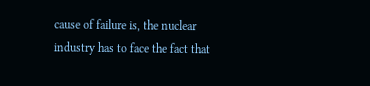cause of failure is, the nuclear industry has to face the fact that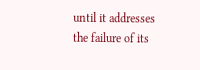until it addresses the failure of its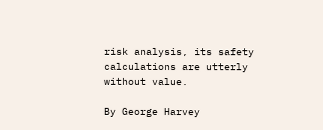risk analysis, its safety calculations are utterly without value.

By George Harvey